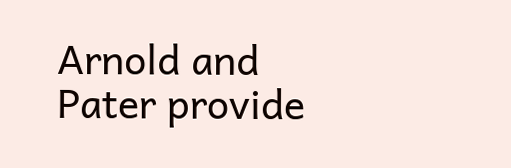Arnold and Pater provide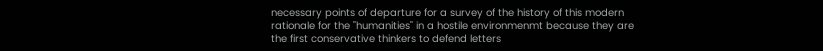necessary points of departure for a survey of the history of this modern rationale for the "humanities" in a hostile environmenmt because they are the first conservative thinkers to defend letters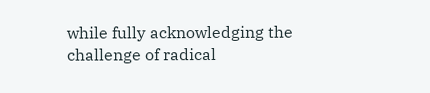while fully acknowledging the challenge of radical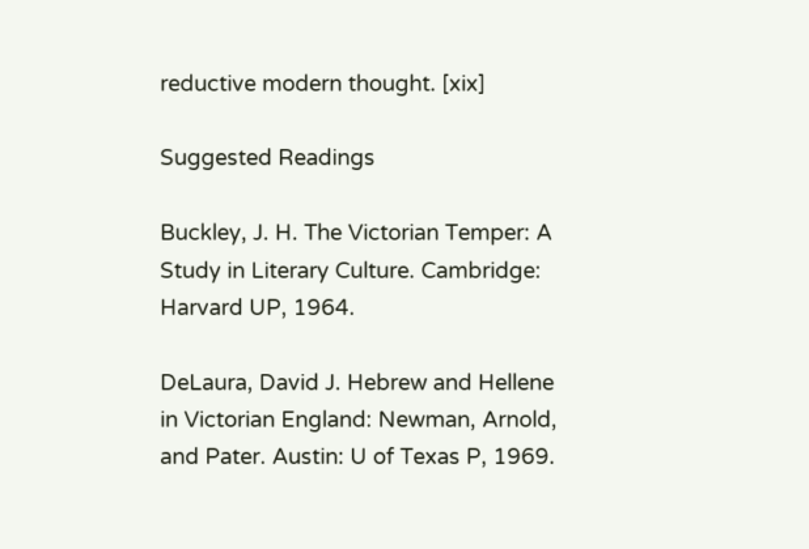reductive modern thought. [xix]

Suggested Readings

Buckley, J. H. The Victorian Temper: A Study in Literary Culture. Cambridge: Harvard UP, 1964.

DeLaura, David J. Hebrew and Hellene in Victorian England: Newman, Arnold, and Pater. Austin: U of Texas P, 1969.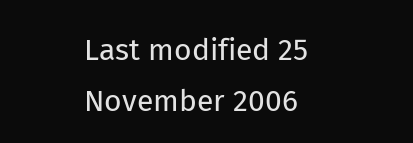Last modified 25 November 2006